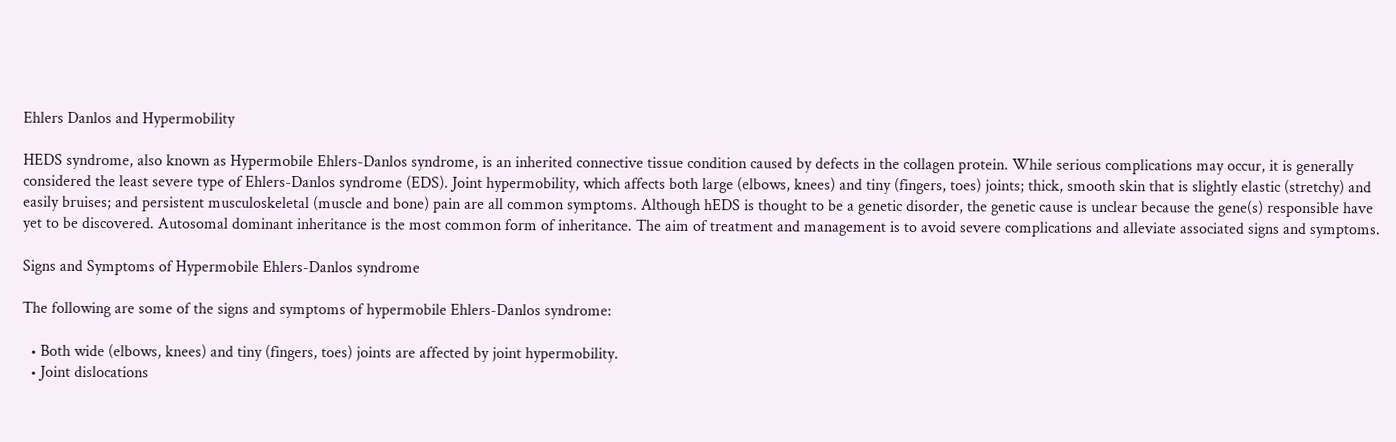Ehlers Danlos and Hypermobility

HEDS syndrome, also known as Hypermobile Ehlers-Danlos syndrome, is an inherited connective tissue condition caused by defects in the collagen protein. While serious complications may occur, it is generally considered the least severe type of Ehlers-Danlos syndrome (EDS). Joint hypermobility, which affects both large (elbows, knees) and tiny (fingers, toes) joints; thick, smooth skin that is slightly elastic (stretchy) and easily bruises; and persistent musculoskeletal (muscle and bone) pain are all common symptoms. Although hEDS is thought to be a genetic disorder, the genetic cause is unclear because the gene(s) responsible have yet to be discovered. Autosomal dominant inheritance is the most common form of inheritance. The aim of treatment and management is to avoid severe complications and alleviate associated signs and symptoms.

Signs and Symptoms of Hypermobile Ehlers-Danlos syndrome

The following are some of the signs and symptoms of hypermobile Ehlers-Danlos syndrome:

  • Both wide (elbows, knees) and tiny (fingers, toes) joints are affected by joint hypermobility.
  • Joint dislocations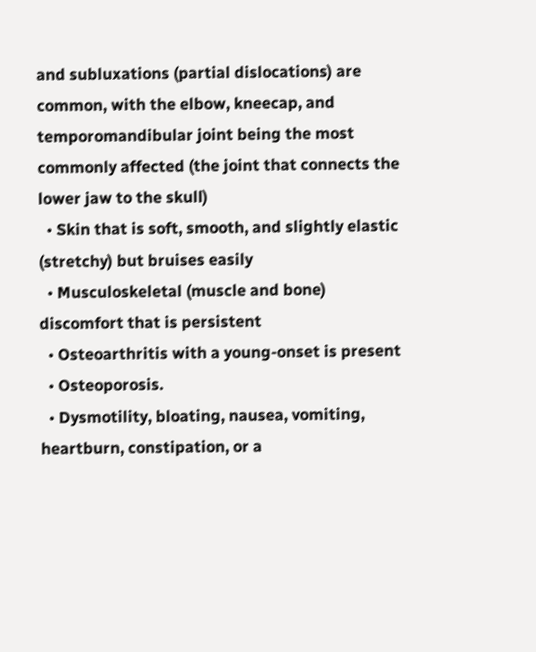and subluxations (partial dislocations) are common, with the elbow, kneecap, and temporomandibular joint being the most commonly affected (the joint that connects the lower jaw to the skull)
  • Skin that is soft, smooth, and slightly elastic (stretchy) but bruises easily
  • Musculoskeletal (muscle and bone) discomfort that is persistent
  • Osteoarthritis with a young-onset is present
  • Osteoporosis.
  • Dysmotility, bloating, nausea, vomiting, heartburn, constipation, or a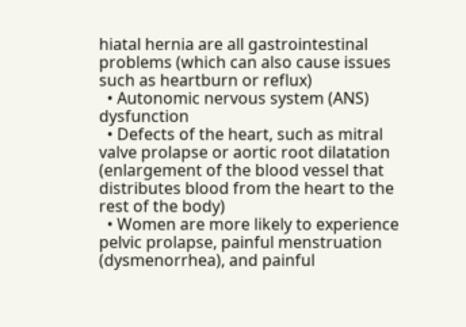hiatal hernia are all gastrointestinal problems (which can also cause issues such as heartburn or reflux)
  • Autonomic nervous system (ANS) dysfunction
  • Defects of the heart, such as mitral valve prolapse or aortic root dilatation (enlargement of the blood vessel that distributes blood from the heart to the rest of the body)
  • Women are more likely to experience pelvic prolapse, painful menstruation (dysmenorrhea), and painful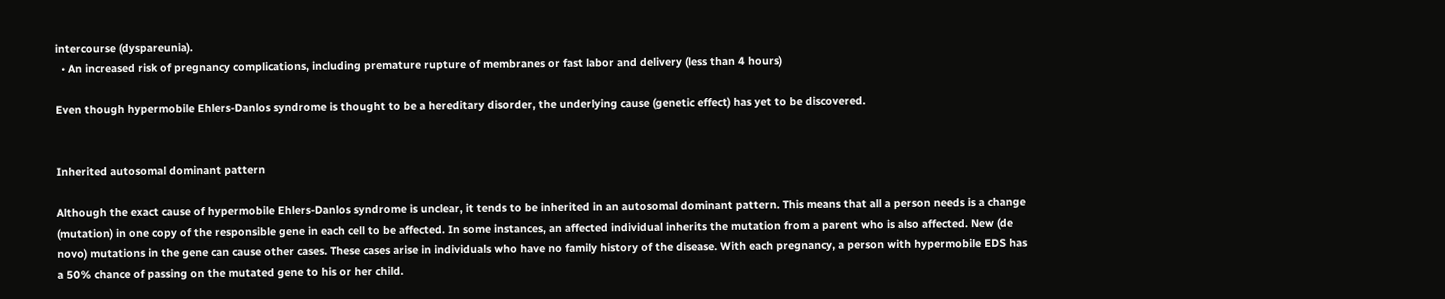intercourse (dyspareunia).
  • An increased risk of pregnancy complications, including premature rupture of membranes or fast labor and delivery (less than 4 hours)

Even though hypermobile Ehlers-Danlos syndrome is thought to be a hereditary disorder, the underlying cause (genetic effect) has yet to be discovered.


Inherited autosomal dominant pattern

Although the exact cause of hypermobile Ehlers-Danlos syndrome is unclear, it tends to be inherited in an autosomal dominant pattern. This means that all a person needs is a change (mutation) in one copy of the responsible gene in each cell to be affected. In some instances, an affected individual inherits the mutation from a parent who is also affected. New (de novo) mutations in the gene can cause other cases. These cases arise in individuals who have no family history of the disease. With each pregnancy, a person with hypermobile EDS has a 50% chance of passing on the mutated gene to his or her child.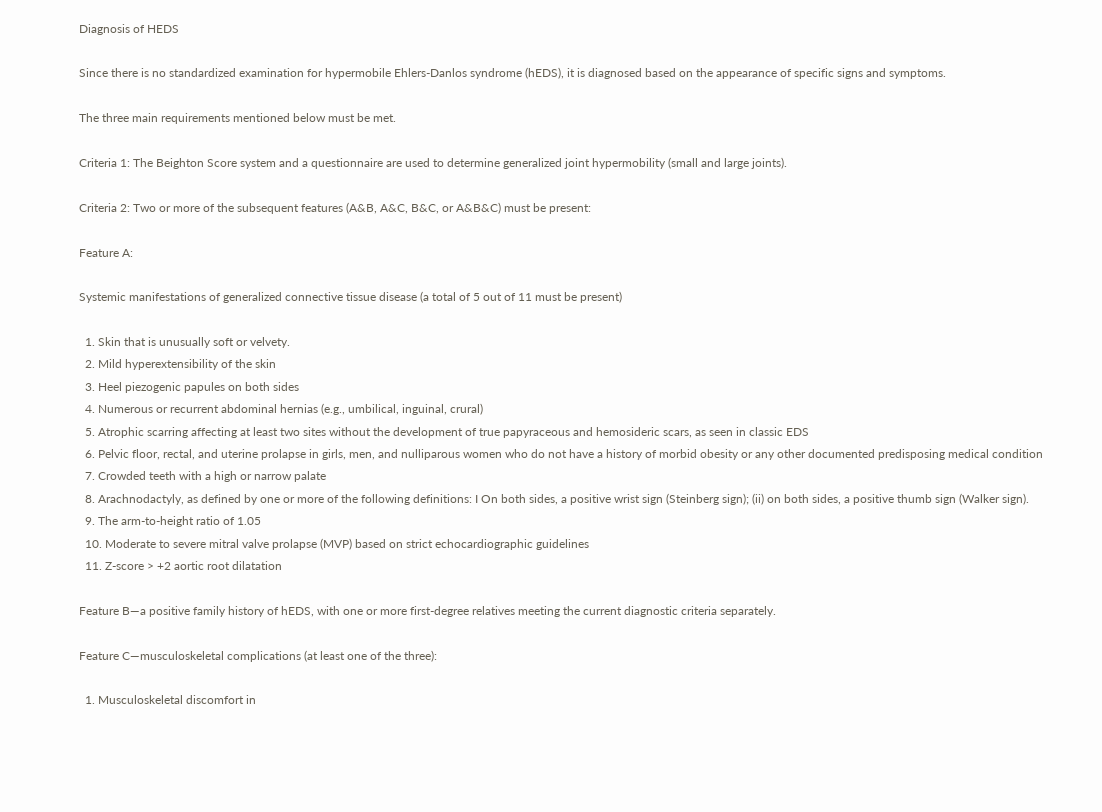Diagnosis of HEDS

Since there is no standardized examination for hypermobile Ehlers-Danlos syndrome (hEDS), it is diagnosed based on the appearance of specific signs and symptoms.

The three main requirements mentioned below must be met.

Criteria 1: The Beighton Score system and a questionnaire are used to determine generalized joint hypermobility (small and large joints).

Criteria 2: Two or more of the subsequent features (A&B, A&C, B&C, or A&B&C) must be present:

Feature A:

Systemic manifestations of generalized connective tissue disease (a total of 5 out of 11 must be present)

  1. Skin that is unusually soft or velvety.
  2. Mild hyperextensibility of the skin
  3. Heel piezogenic papules on both sides
  4. Numerous or recurrent abdominal hernias (e.g., umbilical, inguinal, crural)
  5. Atrophic scarring affecting at least two sites without the development of true papyraceous and hemosideric scars, as seen in classic EDS
  6. Pelvic floor, rectal, and uterine prolapse in girls, men, and nulliparous women who do not have a history of morbid obesity or any other documented predisposing medical condition
  7. Crowded teeth with a high or narrow palate
  8. Arachnodactyly, as defined by one or more of the following definitions: I On both sides, a positive wrist sign (Steinberg sign); (ii) on both sides, a positive thumb sign (Walker sign).
  9. The arm-to-height ratio of 1.05
  10. Moderate to severe mitral valve prolapse (MVP) based on strict echocardiographic guidelines
  11. Z-score > +2 aortic root dilatation

Feature B—a positive family history of hEDS, with one or more first-degree relatives meeting the current diagnostic criteria separately.

Feature C—musculoskeletal complications (at least one of the three):

  1. Musculoskeletal discomfort in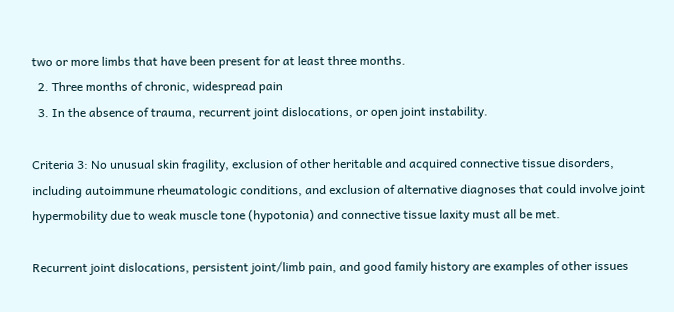two or more limbs that have been present for at least three months.
  2. Three months of chronic, widespread pain
  3. In the absence of trauma, recurrent joint dislocations, or open joint instability.

Criteria 3: No unusual skin fragility, exclusion of other heritable and acquired connective tissue disorders, including autoimmune rheumatologic conditions, and exclusion of alternative diagnoses that could involve joint hypermobility due to weak muscle tone (hypotonia) and connective tissue laxity must all be met.

Recurrent joint dislocations, persistent joint/limb pain, and good family history are examples of other issues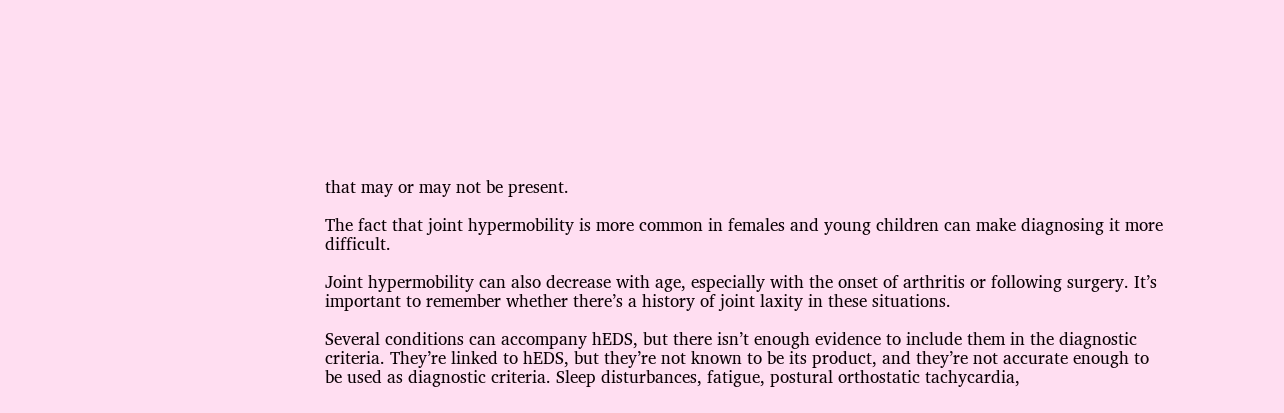that may or may not be present.

The fact that joint hypermobility is more common in females and young children can make diagnosing it more difficult.

Joint hypermobility can also decrease with age, especially with the onset of arthritis or following surgery. It’s important to remember whether there’s a history of joint laxity in these situations.

Several conditions can accompany hEDS, but there isn’t enough evidence to include them in the diagnostic criteria. They’re linked to hEDS, but they’re not known to be its product, and they’re not accurate enough to be used as diagnostic criteria. Sleep disturbances, fatigue, postural orthostatic tachycardia,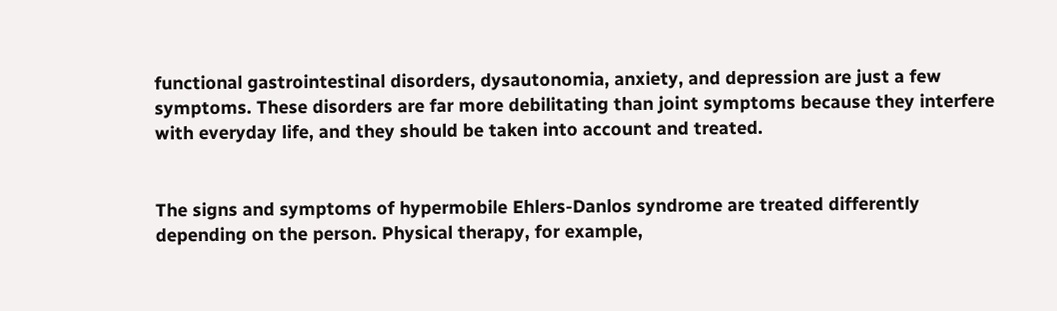functional gastrointestinal disorders, dysautonomia, anxiety, and depression are just a few symptoms. These disorders are far more debilitating than joint symptoms because they interfere with everyday life, and they should be taken into account and treated.


The signs and symptoms of hypermobile Ehlers-Danlos syndrome are treated differently depending on the person. Physical therapy, for example,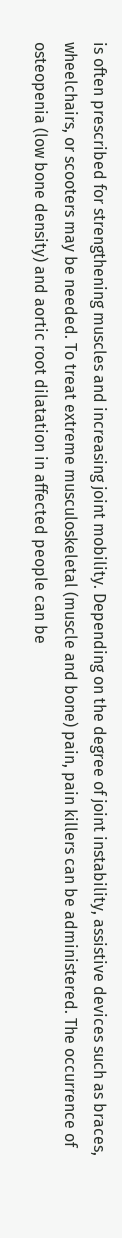is often prescribed for strengthening muscles and increasing joint mobility. Depending on the degree of joint instability, assistive devices such as braces, wheelchairs, or scooters may be needed. To treat extreme musculoskeletal (muscle and bone) pain, pain killers can be administered. The occurrence of osteopenia (low bone density) and aortic root dilatation in affected people can be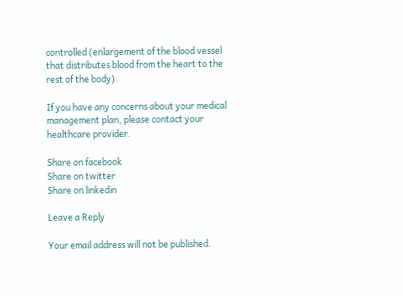controlled (enlargement of the blood vessel that distributes blood from the heart to the rest of the body)

If you have any concerns about your medical management plan, please contact your healthcare provider.

Share on facebook
Share on twitter
Share on linkedin

Leave a Reply

Your email address will not be published.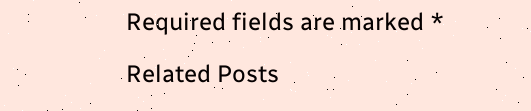Required fields are marked *

Related Posts